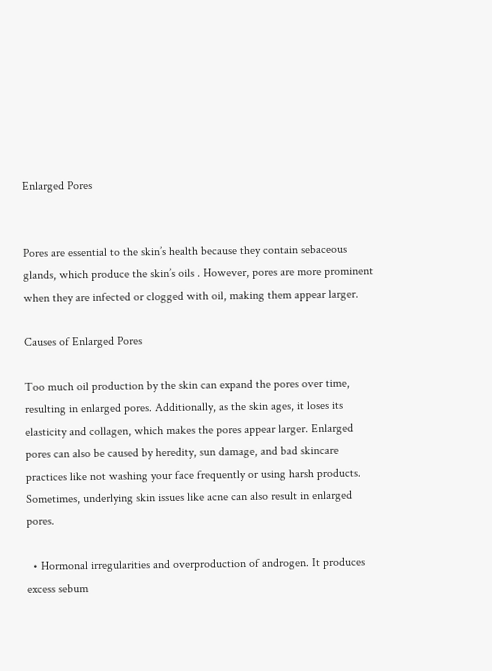Enlarged Pores


Pores are essential to the skin’s health because they contain sebaceous glands, which produce the skin’s oils . However, pores are more prominent when they are infected or clogged with oil, making them appear larger.

Causes of Enlarged Pores

Too much oil production by the skin can expand the pores over time, resulting in enlarged pores. Additionally, as the skin ages, it loses its elasticity and collagen, which makes the pores appear larger. Enlarged pores can also be caused by heredity, sun damage, and bad skincare practices like not washing your face frequently or using harsh products. Sometimes, underlying skin issues like acne can also result in enlarged pores.

  • Hormonal irregularities and overproduction of androgen. It produces excess sebum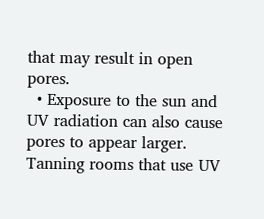that may result in open pores.
  • Exposure to the sun and UV radiation can also cause pores to appear larger. Tanning rooms that use UV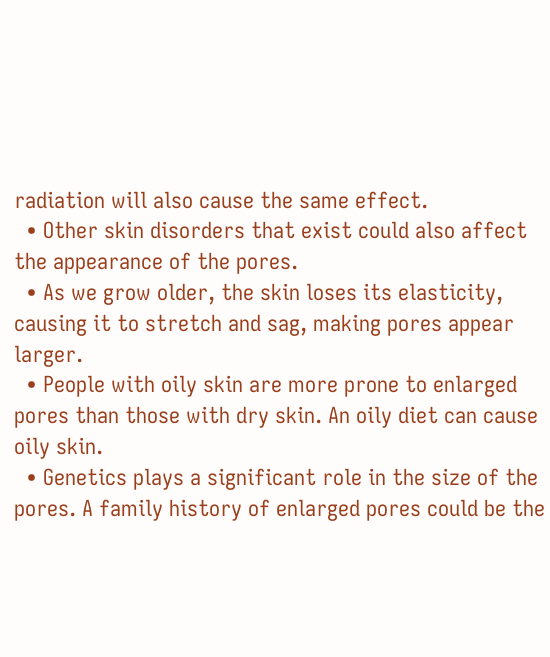radiation will also cause the same effect.
  • Other skin disorders that exist could also affect the appearance of the pores.
  • As we grow older, the skin loses its elasticity, causing it to stretch and sag, making pores appear larger.
  • People with oily skin are more prone to enlarged pores than those with dry skin. An oily diet can cause oily skin.
  • Genetics plays a significant role in the size of the pores. A family history of enlarged pores could be the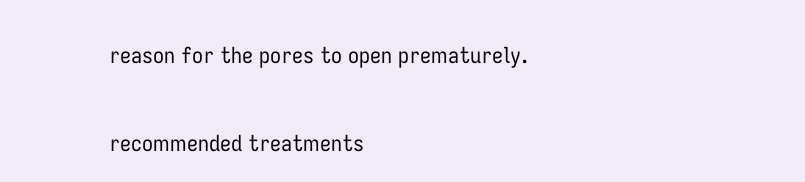reason for the pores to open prematurely.

recommended treatments